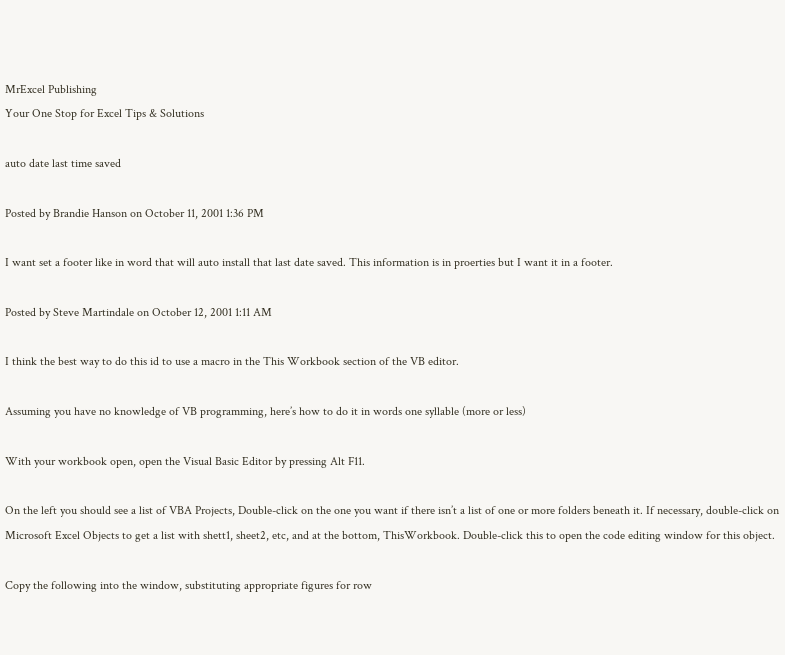MrExcel Publishing
Your One Stop for Excel Tips & Solutions

auto date last time saved

Posted by Brandie Hanson on October 11, 2001 1:36 PM

I want set a footer like in word that will auto install that last date saved. This information is in proerties but I want it in a footer.

Posted by Steve Martindale on October 12, 2001 1:11 AM

I think the best way to do this id to use a macro in the This Workbook section of the VB editor.

Assuming you have no knowledge of VB programming, here’s how to do it in words one syllable (more or less)

With your workbook open, open the Visual Basic Editor by pressing Alt F11.

On the left you should see a list of VBA Projects, Double-click on the one you want if there isn’t a list of one or more folders beneath it. If necessary, double-click on Microsoft Excel Objects to get a list with shett1, sheet2, etc, and at the bottom, ThisWorkbook. Double-click this to open the code editing window for this object.

Copy the following into the window, substituting appropriate figures for row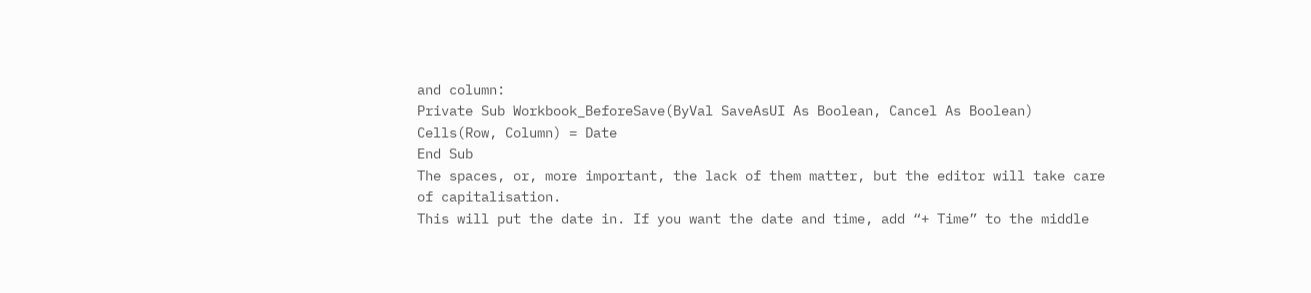and column:
Private Sub Workbook_BeforeSave(ByVal SaveAsUI As Boolean, Cancel As Boolean)
Cells(Row, Column) = Date
End Sub
The spaces, or, more important, the lack of them matter, but the editor will take care of capitalisation.
This will put the date in. If you want the date and time, add “+ Time” to the middle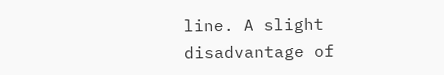line. A slight disadvantage of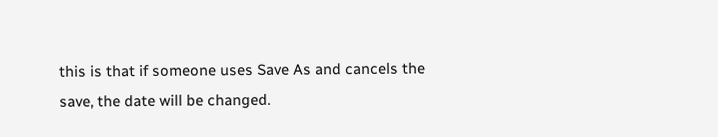this is that if someone uses Save As and cancels the save, the date will be changed.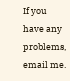If you have any problems, email me.